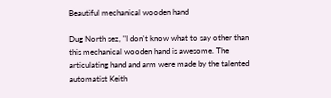Beautiful mechanical wooden hand

Dug North sez, "I don't know what to say other than this mechanical wooden hand is awesome. The articulating hand and arm were made by the talented automatist Keith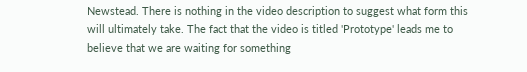Newstead. There is nothing in the video description to suggest what form this will ultimately take. The fact that the video is titled 'Prototype' leads me to believe that we are waiting for something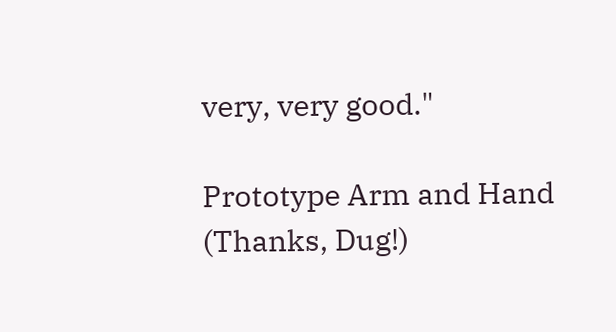very, very good."

Prototype Arm and Hand (Thanks, Dug!)